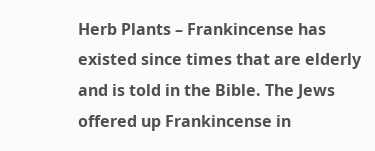Herb Plants – Frankincense has existed since times that are elderly and is told in the Bible. The Jews offered up Frankincense in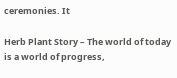ceremonies. It

Herb Plant Story – The world of today is a world of progress,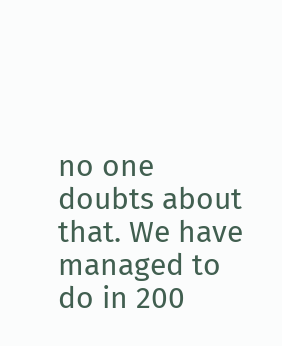no one doubts about that. We have managed to do in 200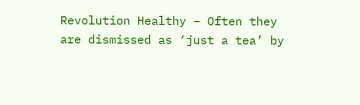Revolution Healthy – Often they are dismissed as ‘just a tea’ by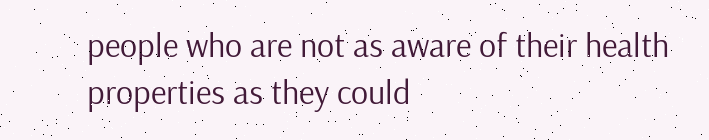people who are not as aware of their health properties as they could